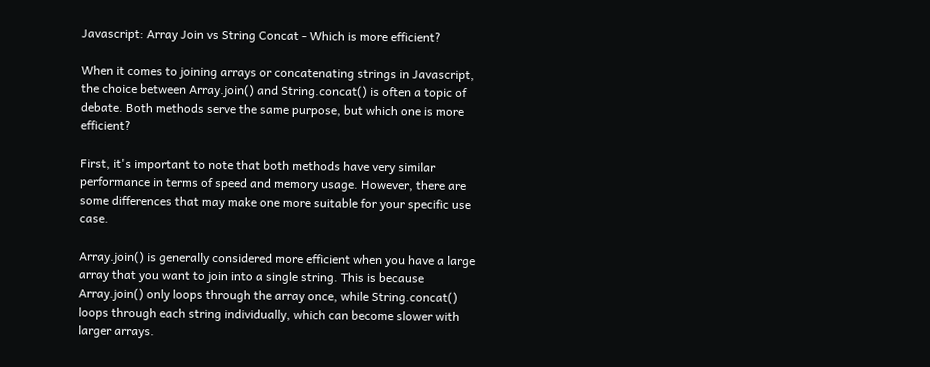Javascript: Array Join vs String Concat - Which is more efficient?

When it comes to joining arrays or concatenating strings in Javascript, the choice between Array.join() and String.concat() is often a topic of debate. Both methods serve the same purpose, but which one is more efficient?

First, it's important to note that both methods have very similar performance in terms of speed and memory usage. However, there are some differences that may make one more suitable for your specific use case.

Array.join() is generally considered more efficient when you have a large array that you want to join into a single string. This is because Array.join() only loops through the array once, while String.concat() loops through each string individually, which can become slower with larger arrays.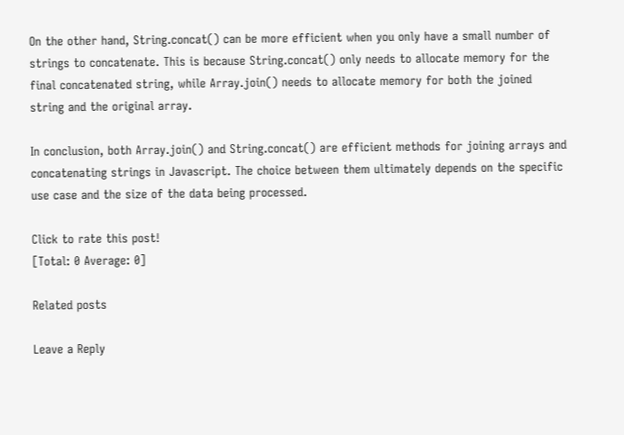On the other hand, String.concat() can be more efficient when you only have a small number of strings to concatenate. This is because String.concat() only needs to allocate memory for the final concatenated string, while Array.join() needs to allocate memory for both the joined string and the original array.

In conclusion, both Array.join() and String.concat() are efficient methods for joining arrays and concatenating strings in Javascript. The choice between them ultimately depends on the specific use case and the size of the data being processed.

Click to rate this post!
[Total: 0 Average: 0]

Related posts

Leave a Reply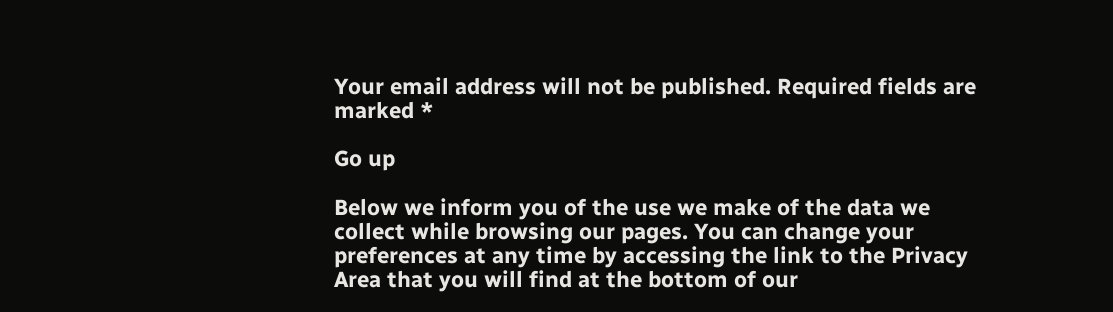Your email address will not be published. Required fields are marked *

Go up

Below we inform you of the use we make of the data we collect while browsing our pages. You can change your preferences at any time by accessing the link to the Privacy Area that you will find at the bottom of our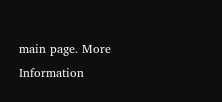main page. More Information